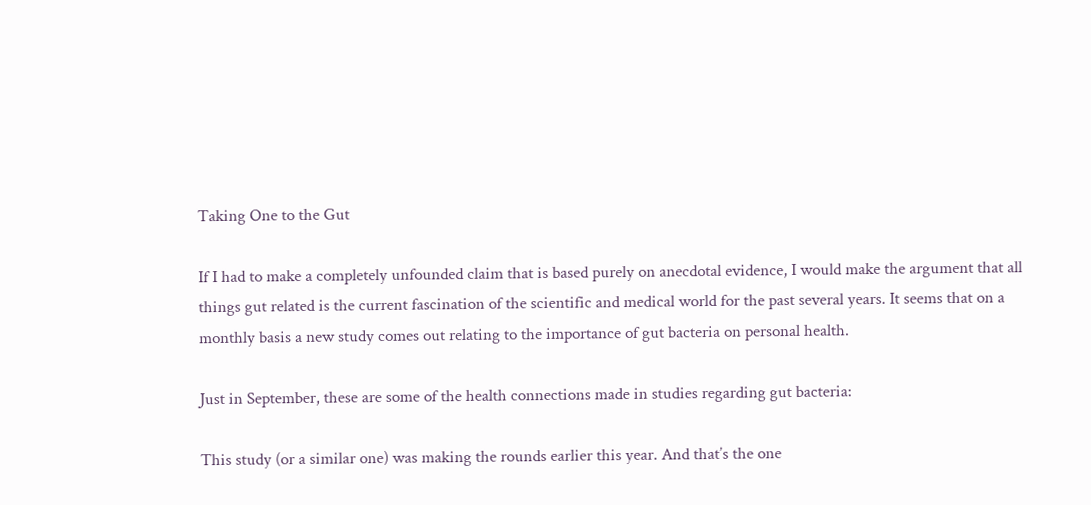Taking One to the Gut

If I had to make a completely unfounded claim that is based purely on anecdotal evidence, I would make the argument that all things gut related is the current fascination of the scientific and medical world for the past several years. It seems that on a monthly basis a new study comes out relating to the importance of gut bacteria on personal health.

Just in September, these are some of the health connections made in studies regarding gut bacteria:

This study (or a similar one) was making the rounds earlier this year. And that’s the one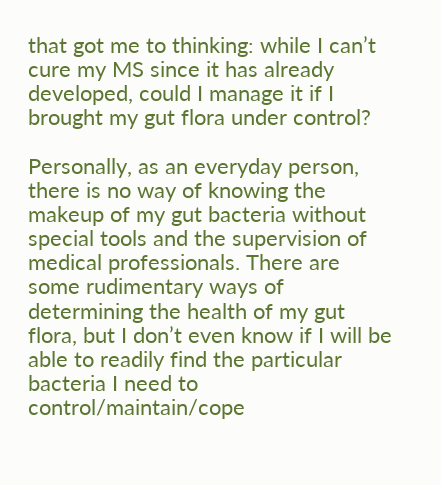that got me to thinking: while I can’t cure my MS since it has already developed, could I manage it if I brought my gut flora under control?

Personally, as an everyday person, there is no way of knowing the makeup of my gut bacteria without special tools and the supervision of medical professionals. There are some rudimentary ways of determining the health of my gut flora, but I don’t even know if I will be able to readily find the particular bacteria I need to control/maintain/cope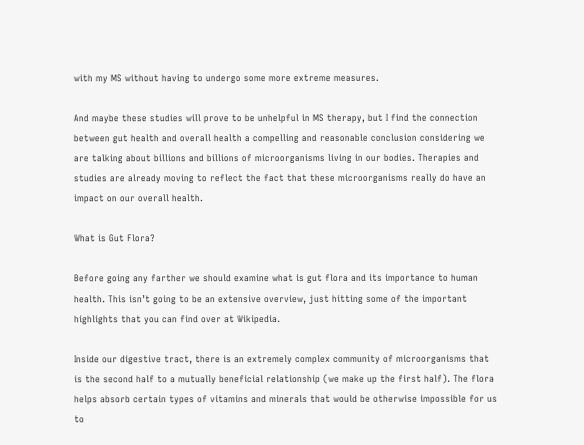with my MS without having to undergo some more extreme measures.

And maybe these studies will prove to be unhelpful in MS therapy, but I find the connection between gut health and overall health a compelling and reasonable conclusion considering we are talking about billions and billions of microorganisms living in our bodies. Therapies and studies are already moving to reflect the fact that these microorganisms really do have an impact on our overall health.

What is Gut Flora?

Before going any farther we should examine what is gut flora and its importance to human health. This isn’t going to be an extensive overview, just hitting some of the important highlights that you can find over at Wikipedia.

Inside our digestive tract, there is an extremely complex community of microorganisms that is the second half to a mutually beneficial relationship (we make up the first half). The flora helps absorb certain types of vitamins and minerals that would be otherwise impossible for us to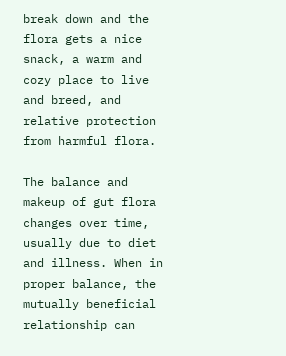break down and the flora gets a nice snack, a warm and cozy place to live and breed, and relative protection from harmful flora.

The balance and makeup of gut flora changes over time, usually due to diet and illness. When in proper balance, the mutually beneficial relationship can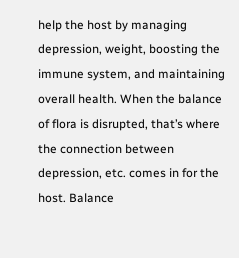help the host by managing depression, weight, boosting the immune system, and maintaining overall health. When the balance of flora is disrupted, that’s where the connection between depression, etc. comes in for the host. Balance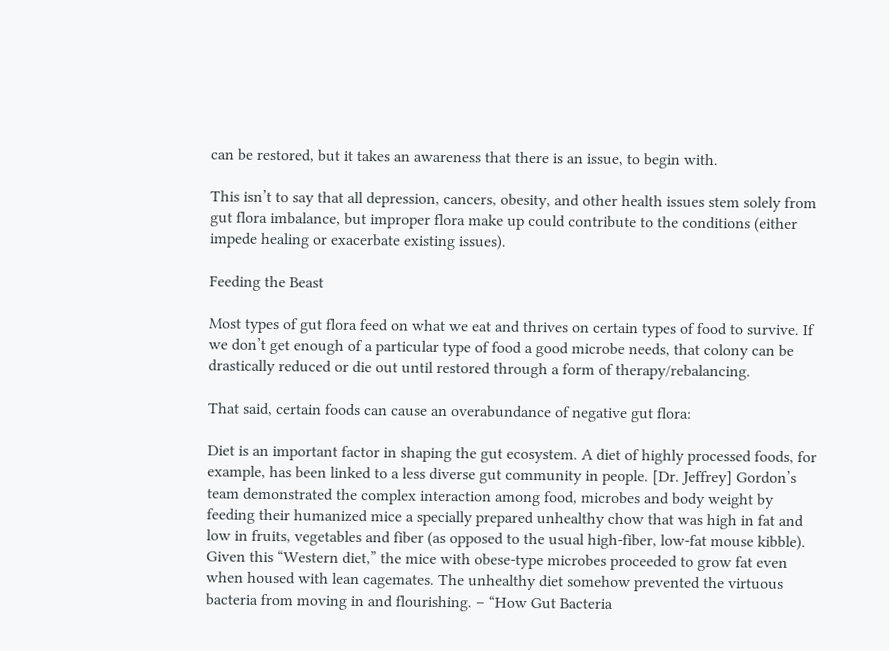can be restored, but it takes an awareness that there is an issue, to begin with.

This isn’t to say that all depression, cancers, obesity, and other health issues stem solely from gut flora imbalance, but improper flora make up could contribute to the conditions (either impede healing or exacerbate existing issues).

Feeding the Beast

Most types of gut flora feed on what we eat and thrives on certain types of food to survive. If we don’t get enough of a particular type of food a good microbe needs, that colony can be drastically reduced or die out until restored through a form of therapy/rebalancing.

That said, certain foods can cause an overabundance of negative gut flora:

Diet is an important factor in shaping the gut ecosystem. A diet of highly processed foods, for example, has been linked to a less diverse gut community in people. [Dr. Jeffrey] Gordon’s team demonstrated the complex interaction among food, microbes and body weight by feeding their humanized mice a specially prepared unhealthy chow that was high in fat and low in fruits, vegetables and fiber (as opposed to the usual high-fiber, low-fat mouse kibble). Given this “Western diet,” the mice with obese-type microbes proceeded to grow fat even when housed with lean cagemates. The unhealthy diet somehow prevented the virtuous bacteria from moving in and flourishing. – “How Gut Bacteria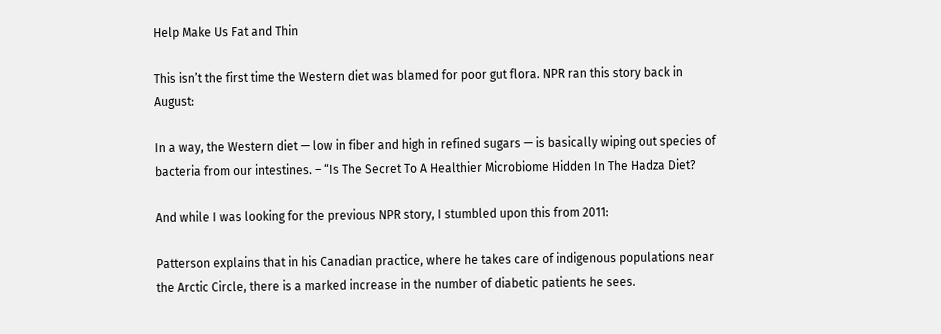Help Make Us Fat and Thin

This isn’t the first time the Western diet was blamed for poor gut flora. NPR ran this story back in August:

In a way, the Western diet — low in fiber and high in refined sugars — is basically wiping out species of bacteria from our intestines. – “Is The Secret To A Healthier Microbiome Hidden In The Hadza Diet?

And while I was looking for the previous NPR story, I stumbled upon this from 2011:

Patterson explains that in his Canadian practice, where he takes care of indigenous populations near the Arctic Circle, there is a marked increase in the number of diabetic patients he sees.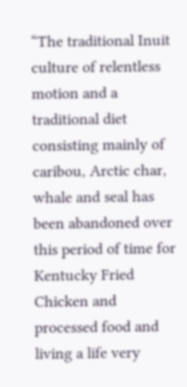“The traditional Inuit culture of relentless motion and a traditional diet consisting mainly of caribou, Arctic char, whale and seal has been abandoned over this period of time for Kentucky Fried Chicken and processed food and living a life very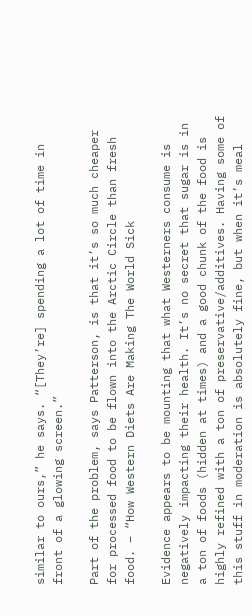similar to ours,” he says. “[They’re] spending a lot of time in front of a glowing screen.”

Part of the problem, says Patterson, is that it’s so much cheaper for processed food to be flown into the Arctic Circle than fresh food. – “How Western Diets Are Making The World Sick

Evidence appears to be mounting that what Westerners consume is negatively impacting their health. It’s no secret that sugar is in a ton of foods (hidden at times) and a good chunk of the food is highly refined with a ton of preservative/additives. Having some of this stuff in moderation is absolutely fine, but when it’s meal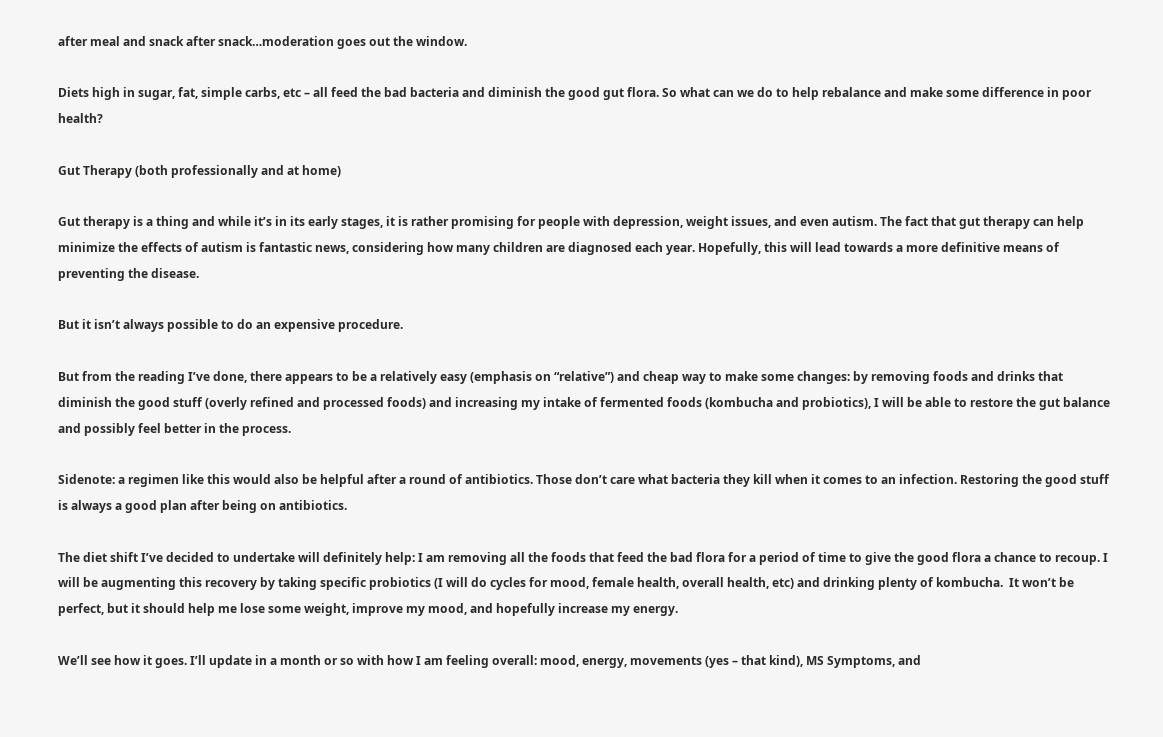after meal and snack after snack…moderation goes out the window.

Diets high in sugar, fat, simple carbs, etc – all feed the bad bacteria and diminish the good gut flora. So what can we do to help rebalance and make some difference in poor health?

Gut Therapy (both professionally and at home)

Gut therapy is a thing and while it’s in its early stages, it is rather promising for people with depression, weight issues, and even autism. The fact that gut therapy can help minimize the effects of autism is fantastic news, considering how many children are diagnosed each year. Hopefully, this will lead towards a more definitive means of preventing the disease.

But it isn’t always possible to do an expensive procedure.

But from the reading I’ve done, there appears to be a relatively easy (emphasis on “relative”) and cheap way to make some changes: by removing foods and drinks that diminish the good stuff (overly refined and processed foods) and increasing my intake of fermented foods (kombucha and probiotics), I will be able to restore the gut balance and possibly feel better in the process.

Sidenote: a regimen like this would also be helpful after a round of antibiotics. Those don’t care what bacteria they kill when it comes to an infection. Restoring the good stuff is always a good plan after being on antibiotics.

The diet shift I’ve decided to undertake will definitely help: I am removing all the foods that feed the bad flora for a period of time to give the good flora a chance to recoup. I will be augmenting this recovery by taking specific probiotics (I will do cycles for mood, female health, overall health, etc) and drinking plenty of kombucha.  It won’t be perfect, but it should help me lose some weight, improve my mood, and hopefully increase my energy.

We’ll see how it goes. I’ll update in a month or so with how I am feeling overall: mood, energy, movements (yes – that kind), MS Symptoms, and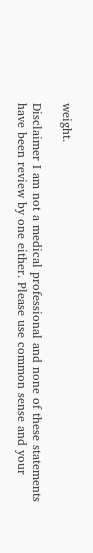weight.

Disclaimer I am not a medical professional and none of these statements have been review by one either. Please use common sense and your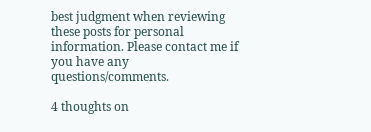best judgment when reviewing these posts for personal information. Please contact me if you have any questions/comments.

4 thoughts on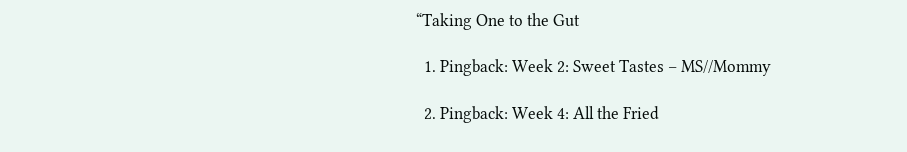“Taking One to the Gut

  1. Pingback: Week 2: Sweet Tastes – MS//Mommy

  2. Pingback: Week 4: All the Fried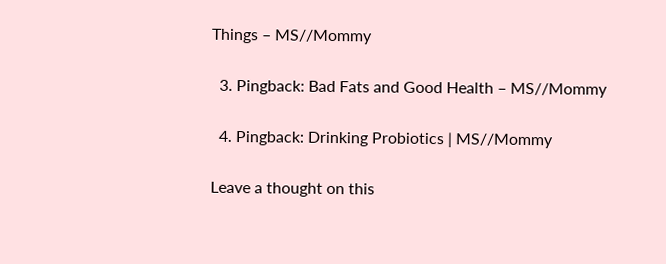Things – MS//Mommy

  3. Pingback: Bad Fats and Good Health – MS//Mommy

  4. Pingback: Drinking Probiotics | MS//Mommy

Leave a thought on this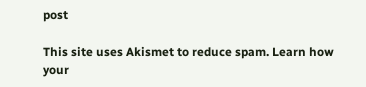post

This site uses Akismet to reduce spam. Learn how your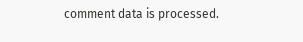comment data is processed.